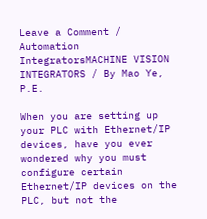Leave a Comment / Automation IntegratorsMACHINE VISION INTEGRATORS / By Mao Ye, P.E.

When you are setting up your PLC with Ethernet/IP devices, have you ever wondered why you must configure certain Ethernet/IP devices on the PLC, but not the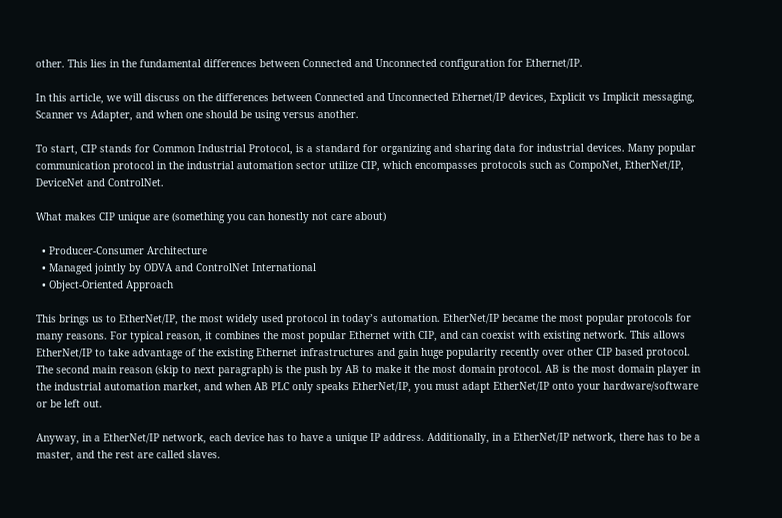other. This lies in the fundamental differences between Connected and Unconnected configuration for Ethernet/IP.

In this article, we will discuss on the differences between Connected and Unconnected Ethernet/IP devices, Explicit vs Implicit messaging, Scanner vs Adapter, and when one should be using versus another.

To start, CIP stands for Common Industrial Protocol, is a standard for organizing and sharing data for industrial devices. Many popular communication protocol in the industrial automation sector utilize CIP, which encompasses protocols such as CompoNet, EtherNet/IP, DeviceNet and ControlNet.

What makes CIP unique are (something you can honestly not care about)

  • Producer-Consumer Architecture
  • Managed jointly by ODVA and ControlNet International
  • Object-Oriented Approach

This brings us to EtherNet/IP, the most widely used protocol in today’s automation. EtherNet/IP became the most popular protocols for many reasons. For typical reason, it combines the most popular Ethernet with CIP, and can coexist with existing network. This allows EtherNet/IP to take advantage of the existing Ethernet infrastructures and gain huge popularity recently over other CIP based protocol. The second main reason (skip to next paragraph) is the push by AB to make it the most domain protocol. AB is the most domain player in the industrial automation market, and when AB PLC only speaks EtherNet/IP, you must adapt EtherNet/IP onto your hardware/software or be left out.

Anyway, in a EtherNet/IP network, each device has to have a unique IP address. Additionally, in a EtherNet/IP network, there has to be a master, and the rest are called slaves.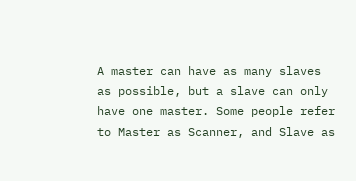A master can have as many slaves as possible, but a slave can only have one master. Some people refer to Master as Scanner, and Slave as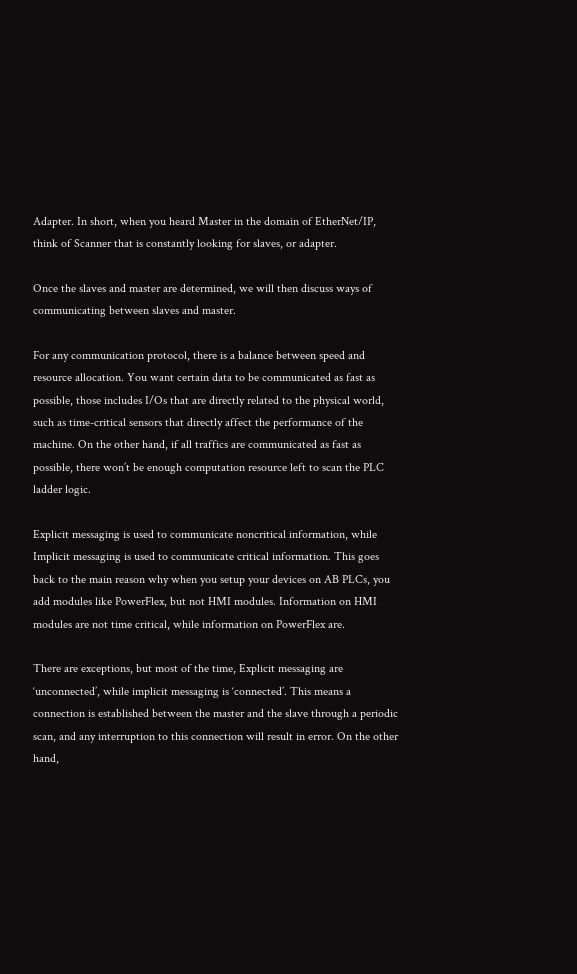Adapter. In short, when you heard Master in the domain of EtherNet/IP, think of Scanner that is constantly looking for slaves, or adapter.

Once the slaves and master are determined, we will then discuss ways of communicating between slaves and master.

For any communication protocol, there is a balance between speed and resource allocation. You want certain data to be communicated as fast as possible, those includes I/Os that are directly related to the physical world, such as time-critical sensors that directly affect the performance of the machine. On the other hand, if all traffics are communicated as fast as possible, there won’t be enough computation resource left to scan the PLC ladder logic.

Explicit messaging is used to communicate noncritical information, while Implicit messaging is used to communicate critical information. This goes back to the main reason why when you setup your devices on AB PLCs, you add modules like PowerFlex, but not HMI modules. Information on HMI modules are not time critical, while information on PowerFlex are.

There are exceptions, but most of the time, Explicit messaging are ‘unconnected’, while implicit messaging is ‘connected’. This means a connection is established between the master and the slave through a periodic scan, and any interruption to this connection will result in error. On the other hand,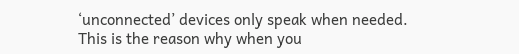‘unconnected’ devices only speak when needed. This is the reason why when you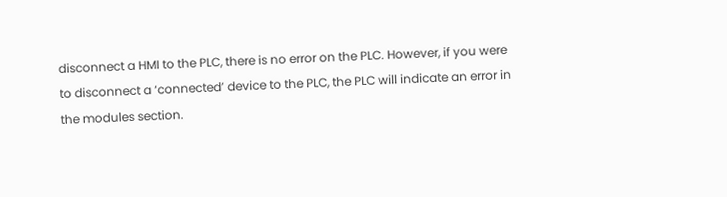disconnect a HMI to the PLC, there is no error on the PLC. However, if you were to disconnect a ‘connected’ device to the PLC, the PLC will indicate an error in the modules section.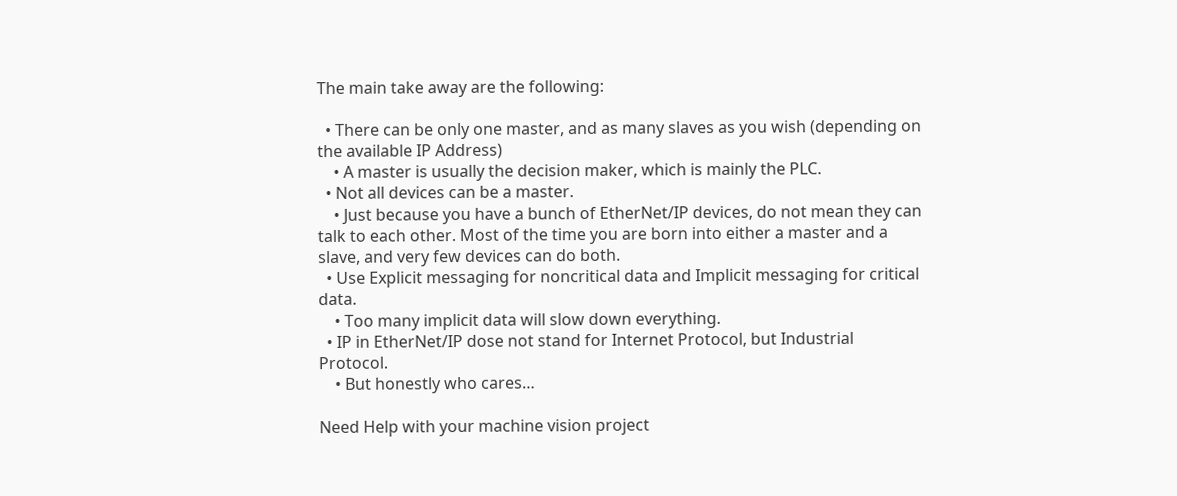The main take away are the following:

  • There can be only one master, and as many slaves as you wish (depending on the available IP Address)
    • A master is usually the decision maker, which is mainly the PLC.
  • Not all devices can be a master.
    • Just because you have a bunch of EtherNet/IP devices, do not mean they can talk to each other. Most of the time you are born into either a master and a slave, and very few devices can do both.
  • Use Explicit messaging for noncritical data and Implicit messaging for critical data.
    • Too many implicit data will slow down everything.
  • IP in EtherNet/IP dose not stand for Internet Protocol, but Industrial Protocol.
    • But honestly who cares…

Need Help with your machine vision project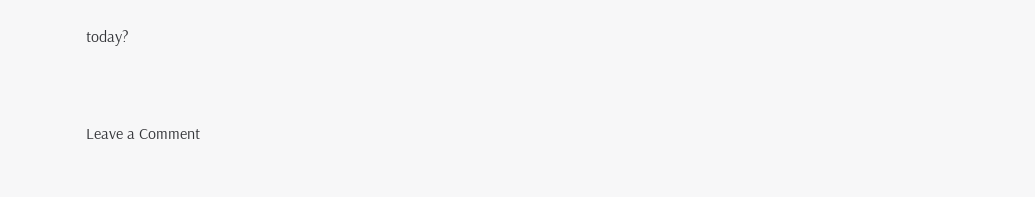today?


Leave a Comment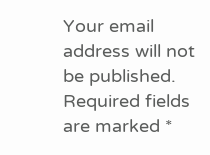Your email address will not be published. Required fields are marked *